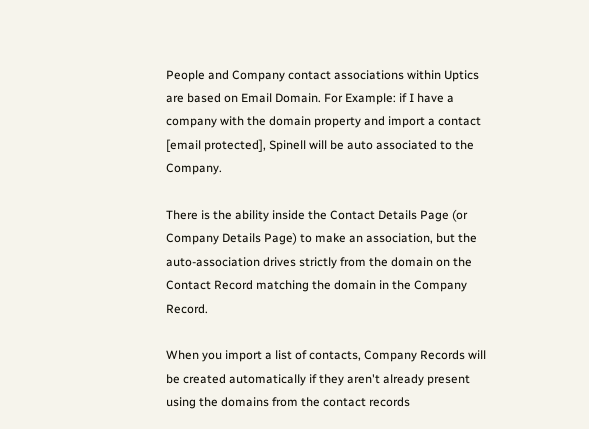People and Company contact associations within Uptics are based on Email Domain. For Example: if I have a company with the domain property and import a contact [email protected], Spinell will be auto associated to the Company.

There is the ability inside the Contact Details Page (or Company Details Page) to make an association, but the auto-association drives strictly from the domain on the Contact Record matching the domain in the Company Record.

When you import a list of contacts, Company Records will be created automatically if they aren't already present using the domains from the contact records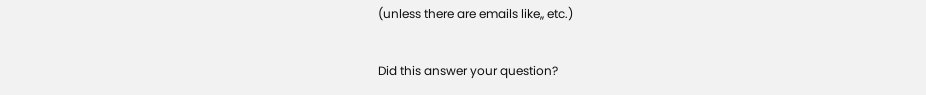(unless there are emails like,, etc.)

Did this answer your question?